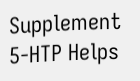Supplement 5-HTP Helps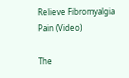Relieve Fibromyalgia Pain (Video)

The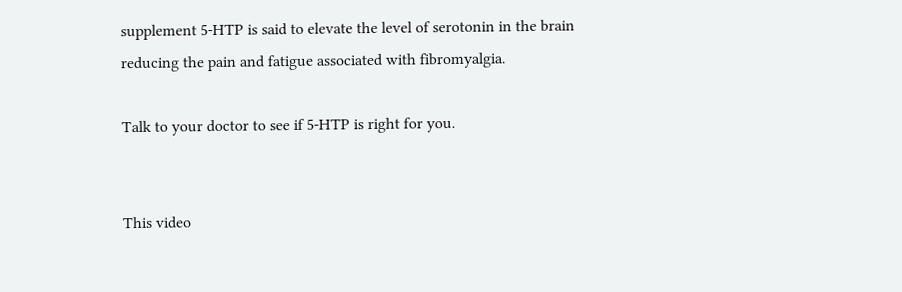supplement 5-HTP is said to elevate the level of serotonin in the brain reducing the pain and fatigue associated with fibromyalgia.

Talk to your doctor to see if 5-HTP is right for you.


This video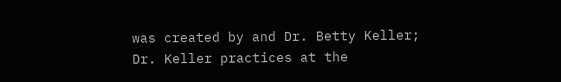was created by and Dr. Betty Keller; Dr. Keller practices at the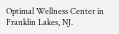Optimal Wellness Center in Franklin Lakes, NJ.